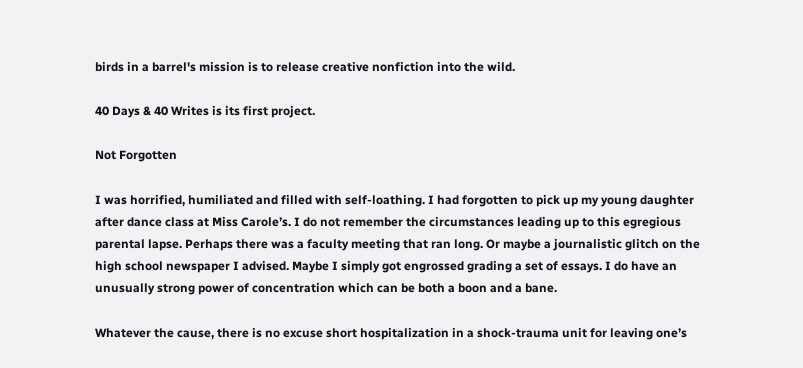birds in a barrel's mission is to release creative nonfiction into the wild.

40 Days & 40 Writes is its first project.

Not Forgotten

I was horrified, humiliated and filled with self-loathing. I had forgotten to pick up my young daughter after dance class at Miss Carole’s. I do not remember the circumstances leading up to this egregious parental lapse. Perhaps there was a faculty meeting that ran long. Or maybe a journalistic glitch on the high school newspaper I advised. Maybe I simply got engrossed grading a set of essays. I do have an unusually strong power of concentration which can be both a boon and a bane.

Whatever the cause, there is no excuse short hospitalization in a shock-trauma unit for leaving one’s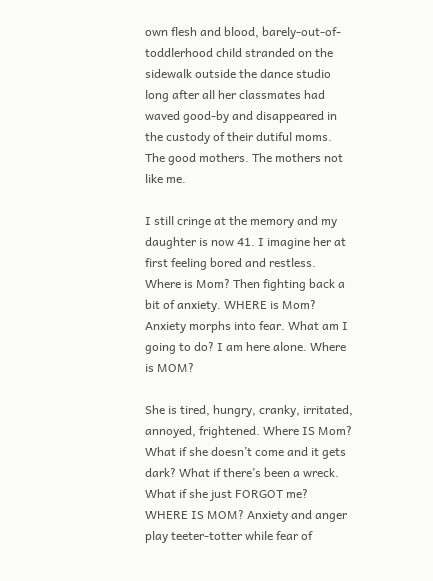own flesh and blood, barely-out-of-toddlerhood child stranded on the sidewalk outside the dance studio long after all her classmates had waved good-by and disappeared in the custody of their dutiful moms. The good mothers. The mothers not like me.

I still cringe at the memory and my daughter is now 41. I imagine her at first feeling bored and restless. Where is Mom? Then fighting back a bit of anxiety. WHERE is Mom? Anxiety morphs into fear. What am I going to do? I am here alone. Where is MOM?

She is tired, hungry, cranky, irritated, annoyed, frightened. Where IS Mom? What if she doesn’t come and it gets dark? What if there’s been a wreck. What if she just FORGOT me? WHERE IS MOM? Anxiety and anger play teeter-totter while fear of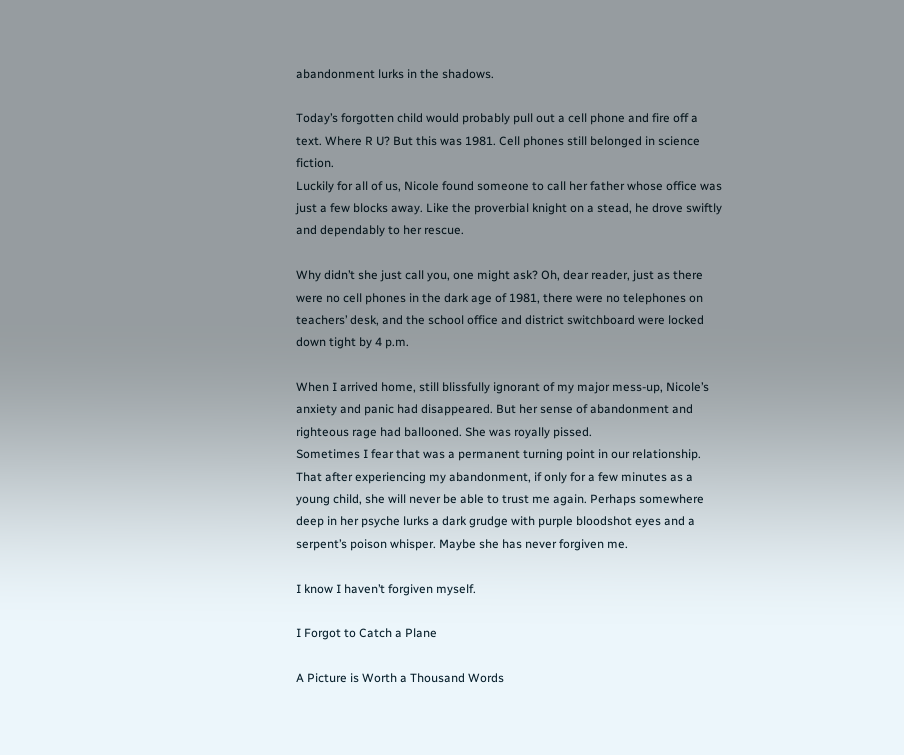abandonment lurks in the shadows.

Today’s forgotten child would probably pull out a cell phone and fire off a text. Where R U? But this was 1981. Cell phones still belonged in science fiction.
Luckily for all of us, Nicole found someone to call her father whose office was just a few blocks away. Like the proverbial knight on a stead, he drove swiftly and dependably to her rescue.

Why didn’t she just call you, one might ask? Oh, dear reader, just as there were no cell phones in the dark age of 1981, there were no telephones on teachers’ desk, and the school office and district switchboard were locked down tight by 4 p.m.

When I arrived home, still blissfully ignorant of my major mess-up, Nicole’s anxiety and panic had disappeared. But her sense of abandonment and righteous rage had ballooned. She was royally pissed.
Sometimes I fear that was a permanent turning point in our relationship. That after experiencing my abandonment, if only for a few minutes as a young child, she will never be able to trust me again. Perhaps somewhere deep in her psyche lurks a dark grudge with purple bloodshot eyes and a serpent’s poison whisper. Maybe she has never forgiven me.

I know I haven’t forgiven myself.

I Forgot to Catch a Plane

A Picture is Worth a Thousand Words